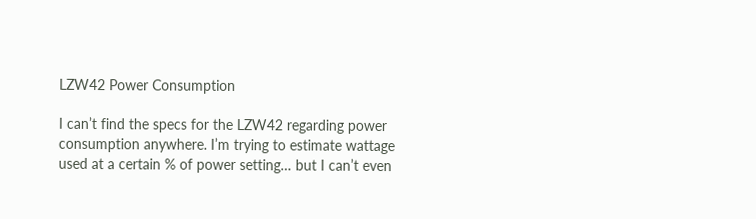LZW42 Power Consumption

I can’t find the specs for the LZW42 regarding power consumption anywhere. I’m trying to estimate wattage used at a certain % of power setting… but I can’t even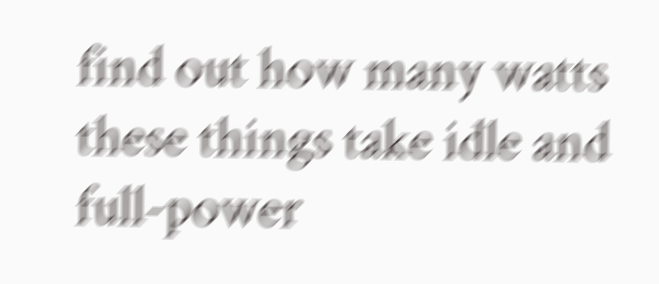find out how many watts these things take idle and full-power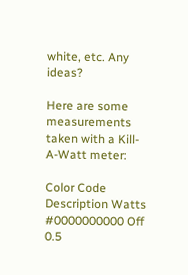white, etc. Any ideas?

Here are some measurements taken with a Kill-A-Watt meter:

Color Code Description Watts
#0000000000 Off 0.5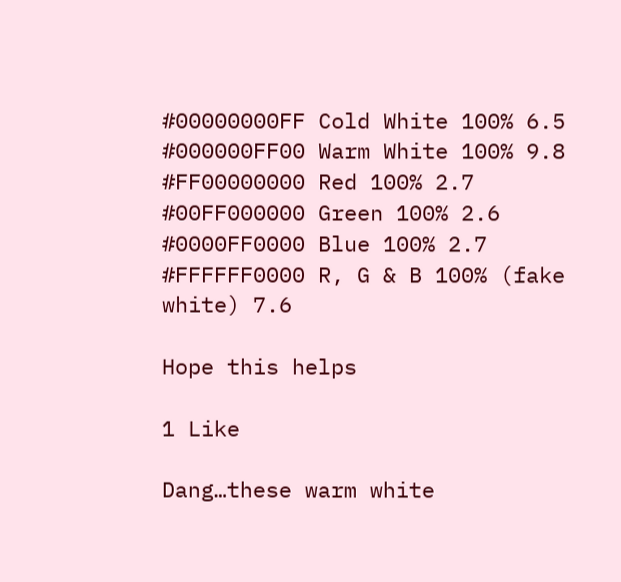#00000000FF Cold White 100% 6.5
#000000FF00 Warm White 100% 9.8
#FF00000000 Red 100% 2.7
#00FF000000 Green 100% 2.6
#0000FF0000 Blue 100% 2.7
#FFFFFF0000 R, G & B 100% (fake white) 7.6

Hope this helps

1 Like

Dang…these warm white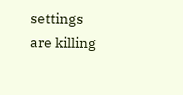settings are killing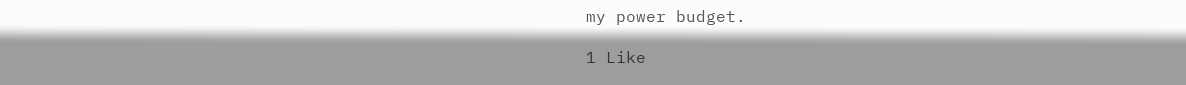my power budget.

1 Like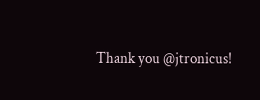Thank you @jtronicus!